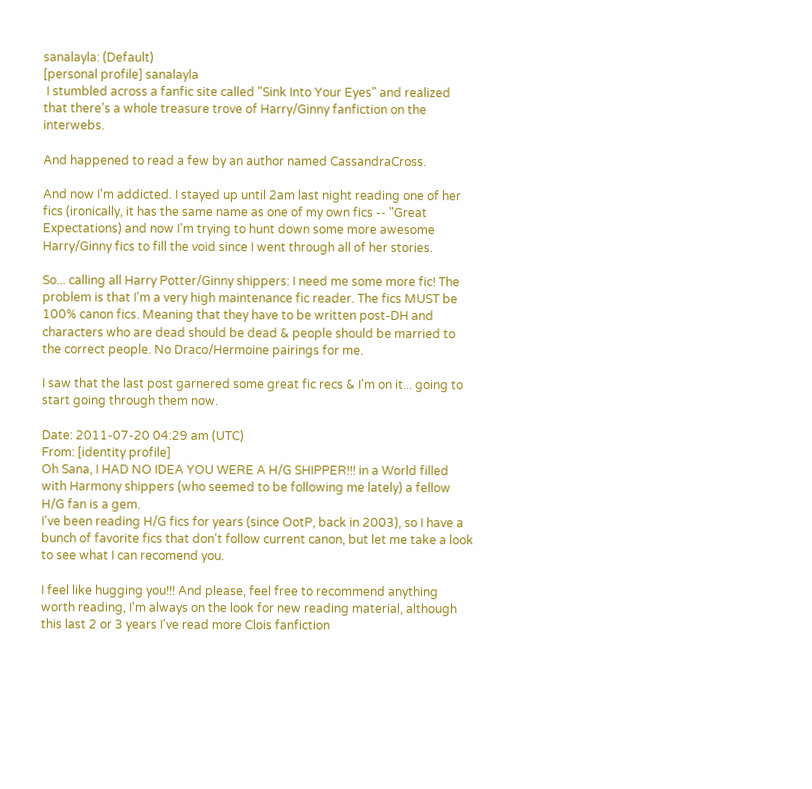sanalayla: (Default)
[personal profile] sanalayla
 I stumbled across a fanfic site called "Sink Into Your Eyes" and realized that there's a whole treasure trove of Harry/Ginny fanfiction on the interwebs.

And happened to read a few by an author named CassandraCross.

And now I'm addicted. I stayed up until 2am last night reading one of her fics (ironically, it has the same name as one of my own fics -- "Great Expectations) and now I'm trying to hunt down some more awesome Harry/Ginny fics to fill the void since I went through all of her stories.

So... calling all Harry Potter/Ginny shippers: I need me some more fic! The problem is that I'm a very high maintenance fic reader. The fics MUST be 100% canon fics. Meaning that they have to be written post-DH and characters who are dead should be dead & people should be married to the correct people. No Draco/Hermoine pairings for me.

I saw that the last post garnered some great fic recs & I'm on it... going to start going through them now.

Date: 2011-07-20 04:29 am (UTC)
From: [identity profile]
Oh Sana, I HAD NO IDEA YOU WERE A H/G SHIPPER!!! in a World filled with Harmony shippers (who seemed to be following me lately) a fellow H/G fan is a gem.
I've been reading H/G fics for years (since OotP, back in 2003), so I have a bunch of favorite fics that don't follow current canon, but let me take a look to see what I can recomend you.

I feel like hugging you!!! And please, feel free to recommend anything worth reading, I'm always on the look for new reading material, although this last 2 or 3 years I've read more Clois fanfiction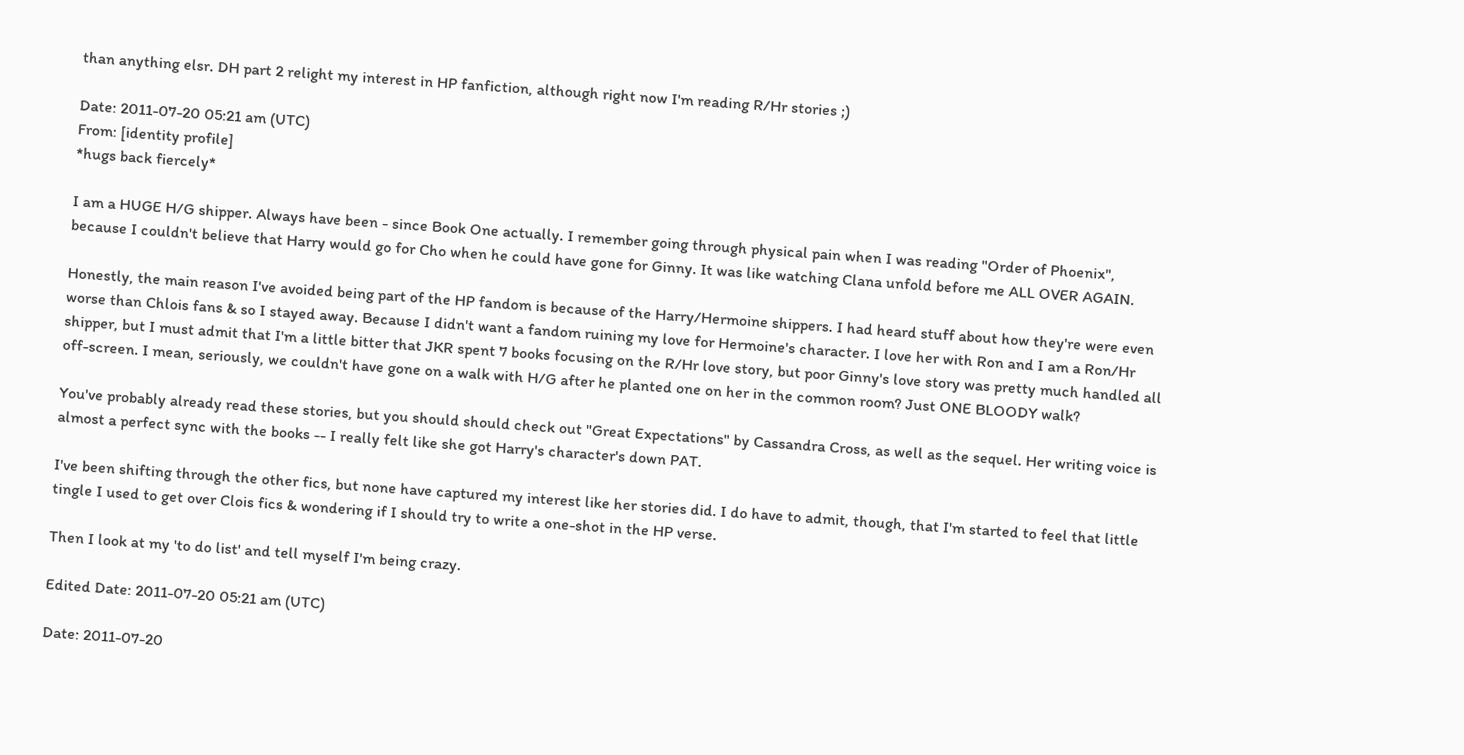than anything elsr. DH part 2 relight my interest in HP fanfiction, although right now I'm reading R/Hr stories ;)

Date: 2011-07-20 05:21 am (UTC)
From: [identity profile]
*hugs back fiercely*

I am a HUGE H/G shipper. Always have been - since Book One actually. I remember going through physical pain when I was reading "Order of Phoenix", because I couldn't believe that Harry would go for Cho when he could have gone for Ginny. It was like watching Clana unfold before me ALL OVER AGAIN.

Honestly, the main reason I've avoided being part of the HP fandom is because of the Harry/Hermoine shippers. I had heard stuff about how they're were even worse than Chlois fans & so I stayed away. Because I didn't want a fandom ruining my love for Hermoine's character. I love her with Ron and I am a Ron/Hr shipper, but I must admit that I'm a little bitter that JKR spent 7 books focusing on the R/Hr love story, but poor Ginny's love story was pretty much handled all off-screen. I mean, seriously, we couldn't have gone on a walk with H/G after he planted one on her in the common room? Just ONE BLOODY walk?

You've probably already read these stories, but you should should check out "Great Expectations" by Cassandra Cross, as well as the sequel. Her writing voice is almost a perfect sync with the books -- I really felt like she got Harry's character's down PAT.

I've been shifting through the other fics, but none have captured my interest like her stories did. I do have to admit, though, that I'm started to feel that little tingle I used to get over Clois fics & wondering if I should try to write a one-shot in the HP verse.

Then I look at my 'to do list' and tell myself I'm being crazy.

Edited Date: 2011-07-20 05:21 am (UTC)

Date: 2011-07-20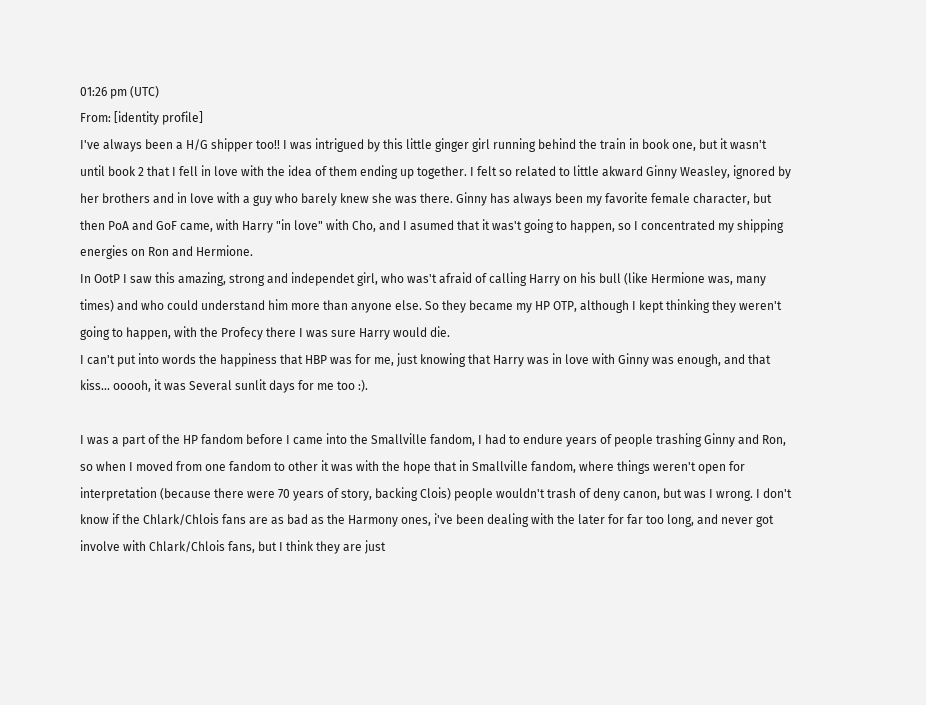01:26 pm (UTC)
From: [identity profile]
I've always been a H/G shipper too!! I was intrigued by this little ginger girl running behind the train in book one, but it wasn't until book 2 that I fell in love with the idea of them ending up together. I felt so related to little akward Ginny Weasley, ignored by her brothers and in love with a guy who barely knew she was there. Ginny has always been my favorite female character, but then PoA and GoF came, with Harry "in love" with Cho, and I asumed that it was't going to happen, so I concentrated my shipping energies on Ron and Hermione.
In OotP I saw this amazing, strong and independet girl, who was't afraid of calling Harry on his bull (like Hermione was, many times) and who could understand him more than anyone else. So they became my HP OTP, although I kept thinking they weren't going to happen, with the Profecy there I was sure Harry would die.
I can't put into words the happiness that HBP was for me, just knowing that Harry was in love with Ginny was enough, and that kiss... ooooh, it was Several sunlit days for me too :).

I was a part of the HP fandom before I came into the Smallville fandom, I had to endure years of people trashing Ginny and Ron, so when I moved from one fandom to other it was with the hope that in Smallville fandom, where things weren't open for interpretation (because there were 70 years of story, backing Clois) people wouldn't trash of deny canon, but was I wrong. I don't know if the Chlark/Chlois fans are as bad as the Harmony ones, i've been dealing with the later for far too long, and never got involve with Chlark/Chlois fans, but I think they are just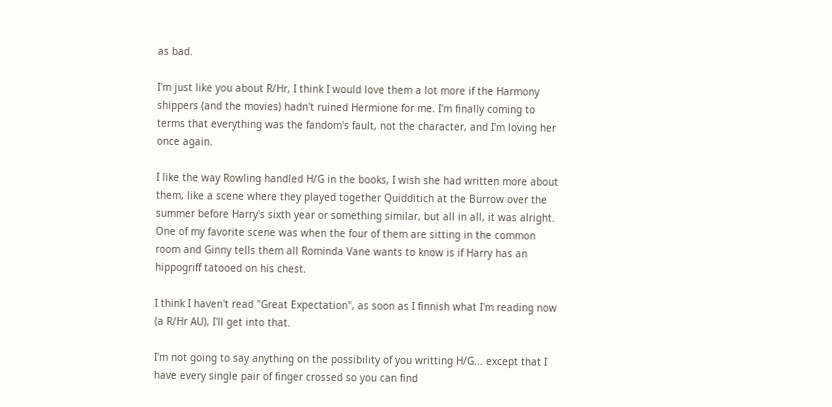as bad.

I'm just like you about R/Hr, I think I would love them a lot more if the Harmony shippers (and the movies) hadn't ruined Hermione for me. I'm finally coming to terms that everything was the fandom's fault, not the character, and I'm loving her once again.

I like the way Rowling handled H/G in the books, I wish she had written more about them, like a scene where they played together Quidditich at the Burrow over the summer before Harry's sixth year or something similar, but all in all, it was alright.
One of my favorite scene was when the four of them are sitting in the common room and Ginny tells them all Rominda Vane wants to know is if Harry has an hippogriff tatooed on his chest.

I think I haven't read "Great Expectation", as soon as I finnish what I'm reading now (a R/Hr AU), I'll get into that.

I'm not going to say anything on the possibility of you writting H/G... except that I have every single pair of finger crossed so you can find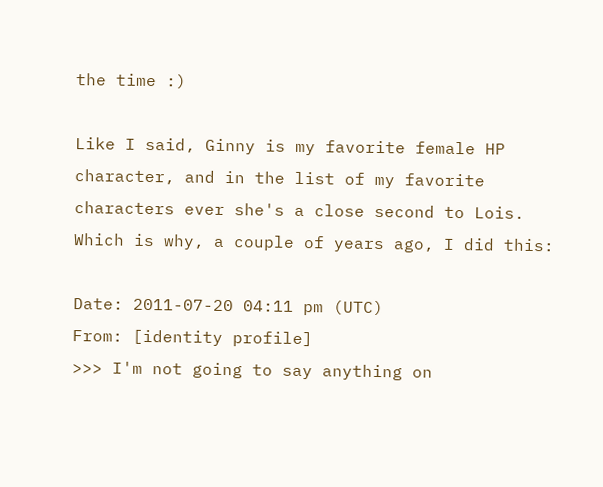the time :)

Like I said, Ginny is my favorite female HP character, and in the list of my favorite characters ever she's a close second to Lois. Which is why, a couple of years ago, I did this:

Date: 2011-07-20 04:11 pm (UTC)
From: [identity profile]
>>> I'm not going to say anything on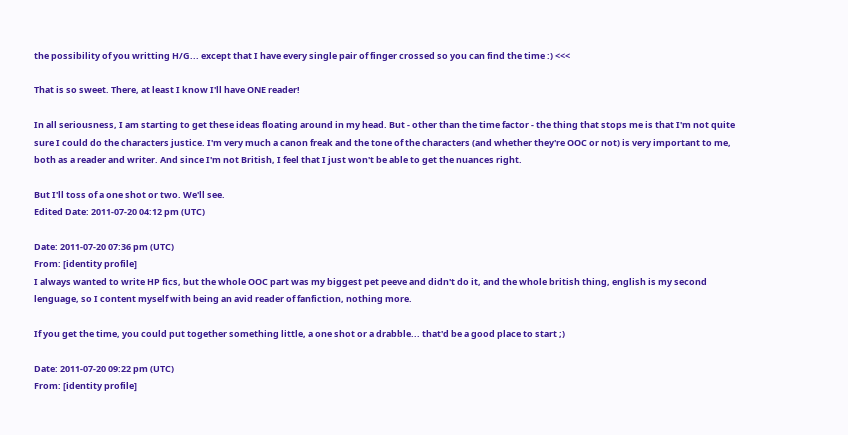the possibility of you writting H/G... except that I have every single pair of finger crossed so you can find the time :) <<<

That is so sweet. There, at least I know I'll have ONE reader!

In all seriousness, I am starting to get these ideas floating around in my head. But - other than the time factor - the thing that stops me is that I'm not quite sure I could do the characters justice. I'm very much a canon freak and the tone of the characters (and whether they're OOC or not) is very important to me, both as a reader and writer. And since I'm not British, I feel that I just won't be able to get the nuances right.

But I'll toss of a one shot or two. We'll see.
Edited Date: 2011-07-20 04:12 pm (UTC)

Date: 2011-07-20 07:36 pm (UTC)
From: [identity profile]
I always wanted to write HP fics, but the whole OOC part was my biggest pet peeve and didn't do it, and the whole british thing, english is my second lenguage, so I content myself with being an avid reader of fanfiction, nothing more.

If you get the time, you could put together something little, a one shot or a drabble... that'd be a good place to start ;)

Date: 2011-07-20 09:22 pm (UTC)
From: [identity profile]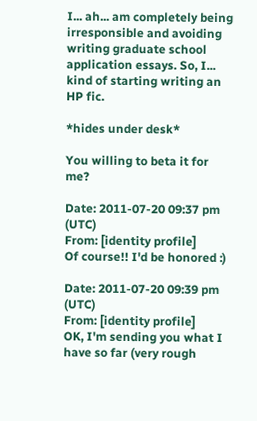I... ah... am completely being irresponsible and avoiding writing graduate school application essays. So, I... kind of starting writing an HP fic.

*hides under desk*

You willing to beta it for me?

Date: 2011-07-20 09:37 pm (UTC)
From: [identity profile]
Of course!! I'd be honored :)

Date: 2011-07-20 09:39 pm (UTC)
From: [identity profile]
OK, I'm sending you what I have so far (very rough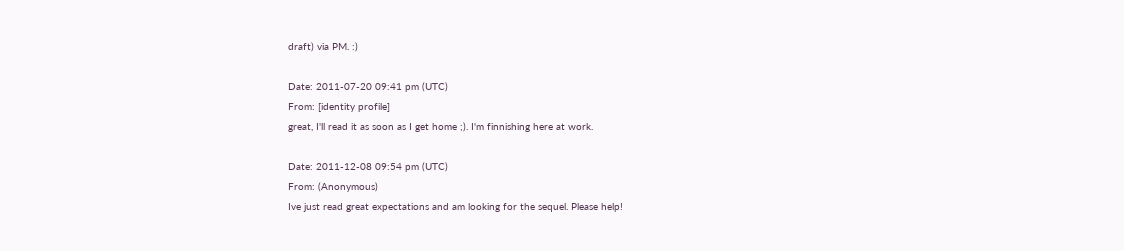draft) via PM. :)

Date: 2011-07-20 09:41 pm (UTC)
From: [identity profile]
great, I'll read it as soon as I get home ;). I'm finnishing here at work.

Date: 2011-12-08 09:54 pm (UTC)
From: (Anonymous)
Ive just read great expectations and am looking for the sequel. Please help!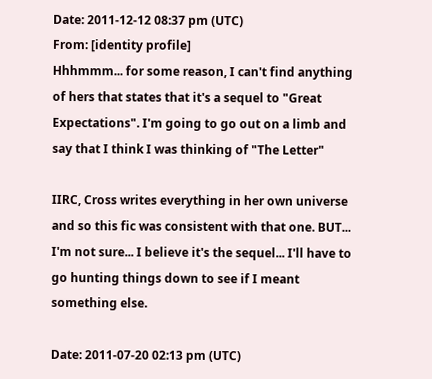Date: 2011-12-12 08:37 pm (UTC)
From: [identity profile]
Hhhmmm... for some reason, I can't find anything of hers that states that it's a sequel to "Great Expectations". I'm going to go out on a limb and say that I think I was thinking of "The Letter"

IIRC, Cross writes everything in her own universe and so this fic was consistent with that one. BUT... I'm not sure... I believe it's the sequel... I'll have to go hunting things down to see if I meant something else.

Date: 2011-07-20 02:13 pm (UTC)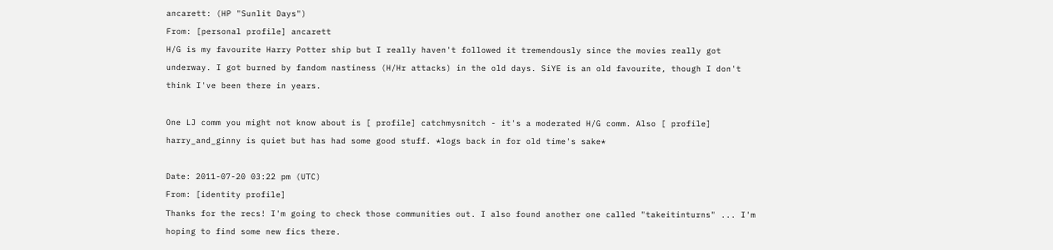ancarett: (HP "Sunlit Days")
From: [personal profile] ancarett
H/G is my favourite Harry Potter ship but I really haven't followed it tremendously since the movies really got underway. I got burned by fandom nastiness (H/Hr attacks) in the old days. SiYE is an old favourite, though I don't think I've been there in years.

One LJ comm you might not know about is [ profile] catchmysnitch - it's a moderated H/G comm. Also [ profile] harry_and_ginny is quiet but has had some good stuff. *logs back in for old time's sake*

Date: 2011-07-20 03:22 pm (UTC)
From: [identity profile]
Thanks for the recs! I'm going to check those communities out. I also found another one called "takeitinturns" ... I'm hoping to find some new fics there.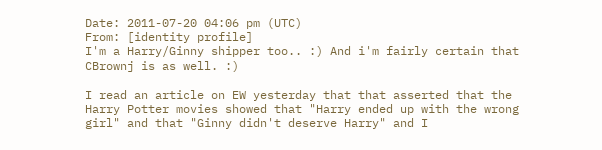Date: 2011-07-20 04:06 pm (UTC)
From: [identity profile]
I'm a Harry/Ginny shipper too.. :) And i'm fairly certain that CBrownj is as well. :)

I read an article on EW yesterday that that asserted that the Harry Potter movies showed that "Harry ended up with the wrong girl" and that "Ginny didn't deserve Harry" and I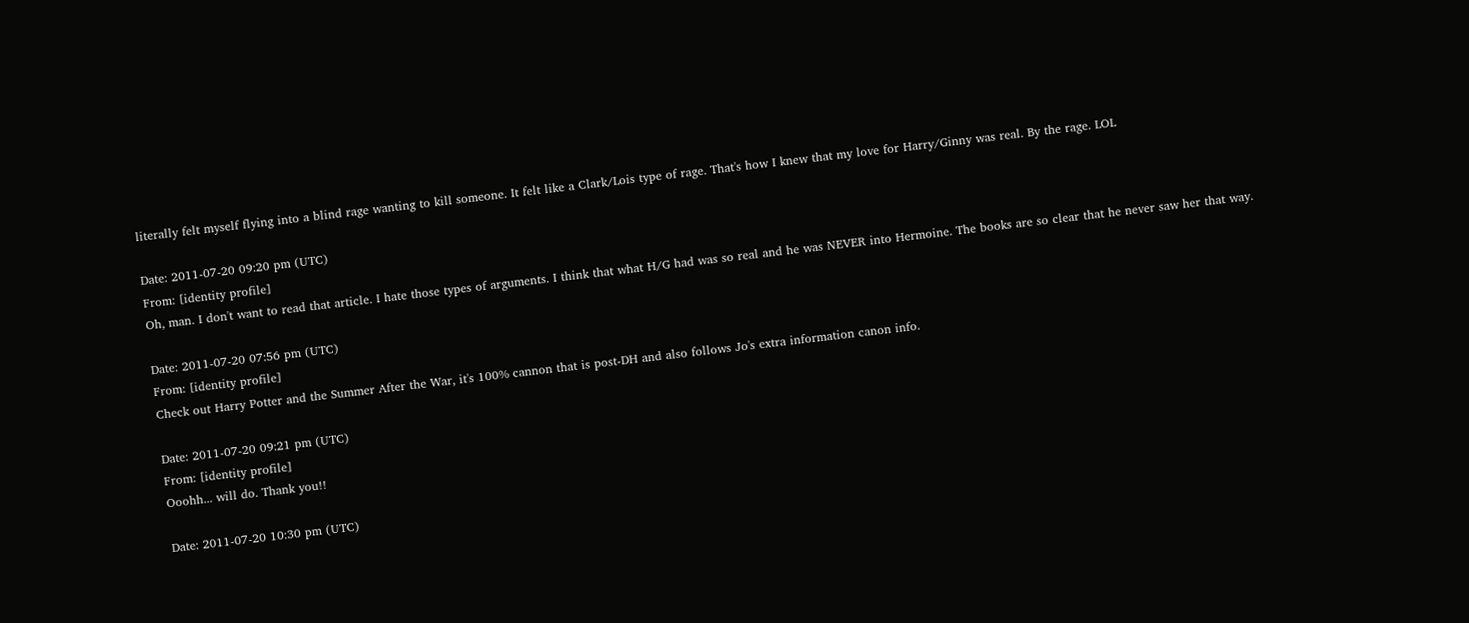literally felt myself flying into a blind rage wanting to kill someone. It felt like a Clark/Lois type of rage. That's how I knew that my love for Harry/Ginny was real. By the rage. LOL

Date: 2011-07-20 09:20 pm (UTC)
From: [identity profile]
Oh, man. I don't want to read that article. I hate those types of arguments. I think that what H/G had was so real and he was NEVER into Hermoine. The books are so clear that he never saw her that way.

Date: 2011-07-20 07:56 pm (UTC)
From: [identity profile]
Check out Harry Potter and the Summer After the War, it's 100% cannon that is post-DH and also follows Jo's extra information canon info.

Date: 2011-07-20 09:21 pm (UTC)
From: [identity profile]
Ooohh... will do. Thank you!!

Date: 2011-07-20 10:30 pm (UTC)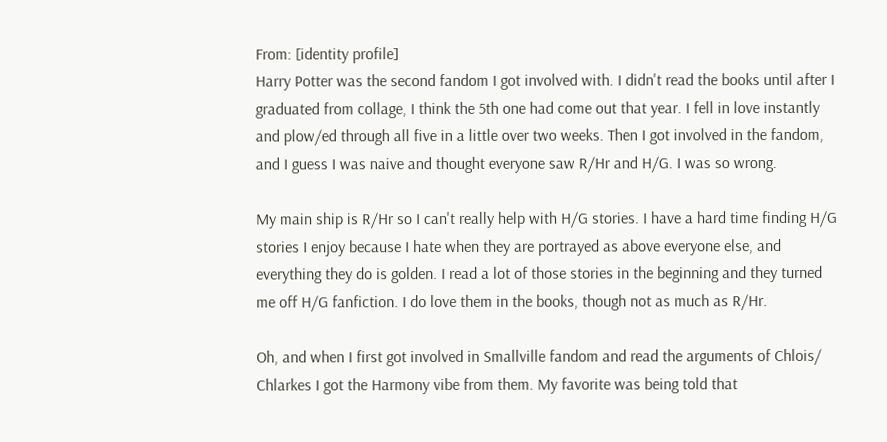From: [identity profile]
Harry Potter was the second fandom I got involved with. I didn't read the books until after I graduated from collage, I think the 5th one had come out that year. I fell in love instantly and plow/ed through all five in a little over two weeks. Then I got involved in the fandom, and I guess I was naive and thought everyone saw R/Hr and H/G. I was so wrong.

My main ship is R/Hr so I can't really help with H/G stories. I have a hard time finding H/G stories I enjoy because I hate when they are portrayed as above everyone else, and everything they do is golden. I read a lot of those stories in the beginning and they turned me off H/G fanfiction. I do love them in the books, though not as much as R/Hr.

Oh, and when I first got involved in Smallville fandom and read the arguments of Chlois/ Chlarkes I got the Harmony vibe from them. My favorite was being told that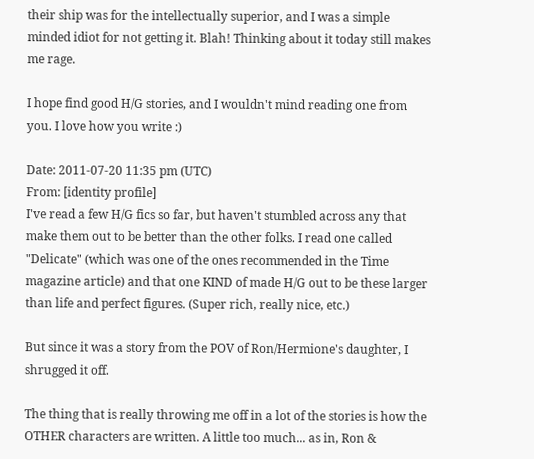their ship was for the intellectually superior, and I was a simple minded idiot for not getting it. Blah! Thinking about it today still makes me rage.

I hope find good H/G stories, and I wouldn't mind reading one from you. I love how you write :)

Date: 2011-07-20 11:35 pm (UTC)
From: [identity profile]
I've read a few H/G fics so far, but haven't stumbled across any that make them out to be better than the other folks. I read one called "Delicate" (which was one of the ones recommended in the Time magazine article) and that one KIND of made H/G out to be these larger than life and perfect figures. (Super rich, really nice, etc.)

But since it was a story from the POV of Ron/Hermione's daughter, I shrugged it off.

The thing that is really throwing me off in a lot of the stories is how the OTHER characters are written. A little too much... as in, Ron &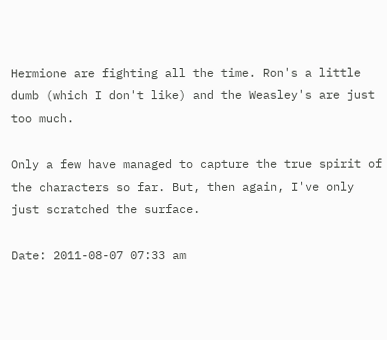Hermione are fighting all the time. Ron's a little dumb (which I don't like) and the Weasley's are just too much.

Only a few have managed to capture the true spirit of the characters so far. But, then again, I've only just scratched the surface.

Date: 2011-08-07 07:33 am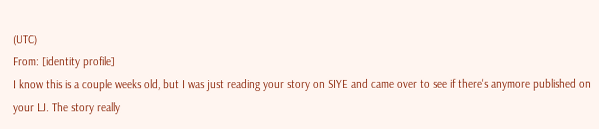(UTC)
From: [identity profile]
I know this is a couple weeks old, but I was just reading your story on SIYE and came over to see if there's anymore published on your LJ. The story really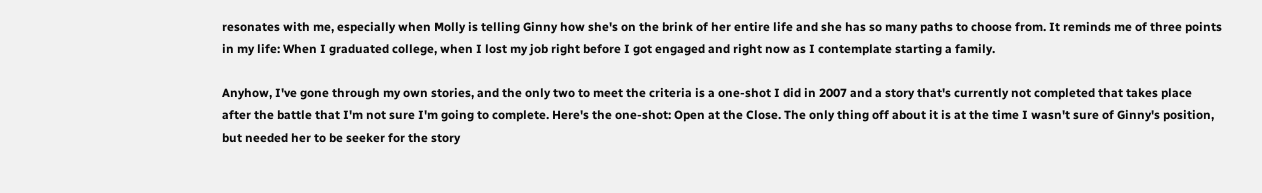resonates with me, especially when Molly is telling Ginny how she's on the brink of her entire life and she has so many paths to choose from. It reminds me of three points in my life: When I graduated college, when I lost my job right before I got engaged and right now as I contemplate starting a family.

Anyhow, I've gone through my own stories, and the only two to meet the criteria is a one-shot I did in 2007 and a story that's currently not completed that takes place after the battle that I'm not sure I'm going to complete. Here's the one-shot: Open at the Close. The only thing off about it is at the time I wasn't sure of Ginny's position, but needed her to be seeker for the story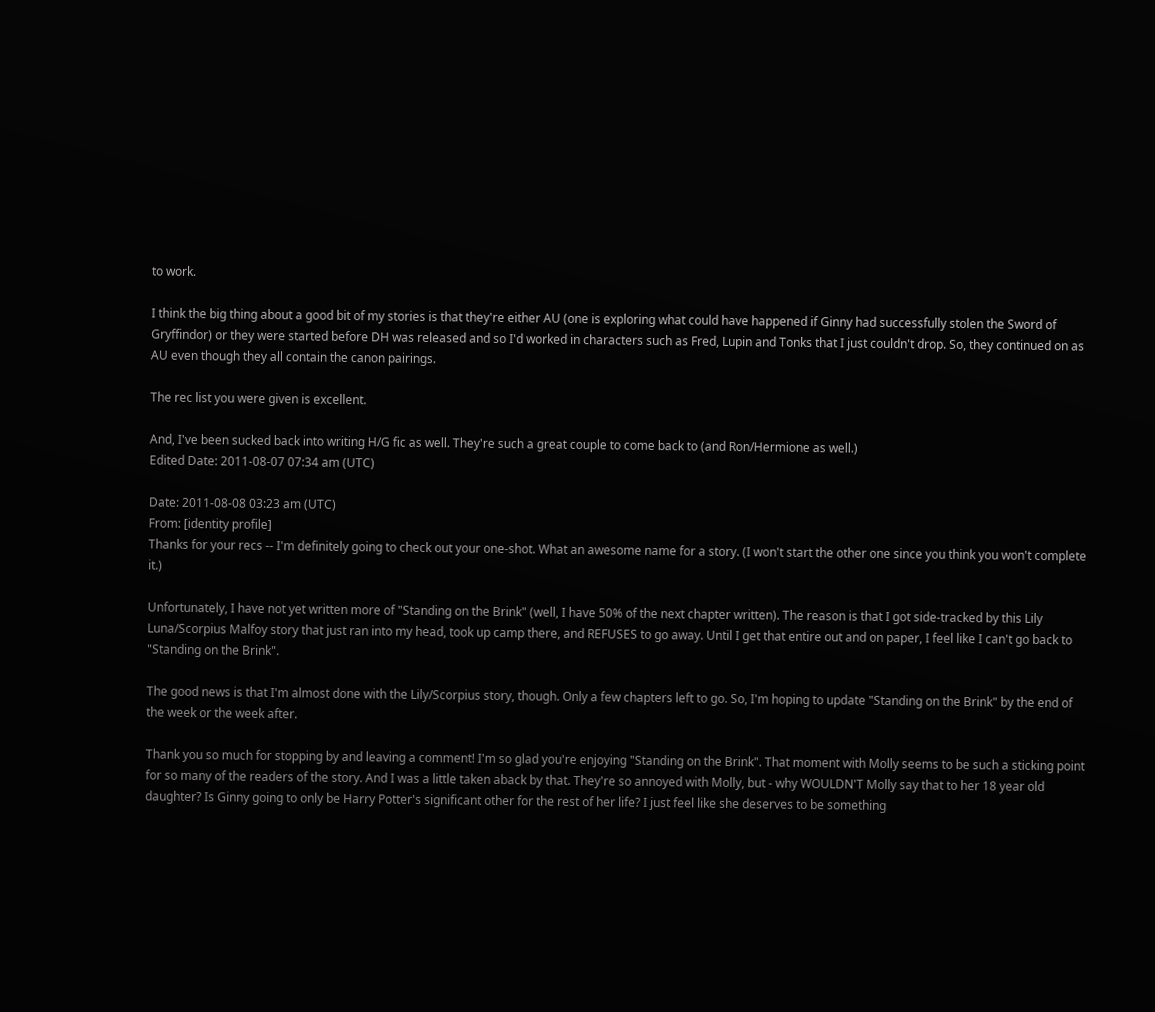to work.

I think the big thing about a good bit of my stories is that they're either AU (one is exploring what could have happened if Ginny had successfully stolen the Sword of Gryffindor) or they were started before DH was released and so I'd worked in characters such as Fred, Lupin and Tonks that I just couldn't drop. So, they continued on as AU even though they all contain the canon pairings.

The rec list you were given is excellent.

And, I've been sucked back into writing H/G fic as well. They're such a great couple to come back to (and Ron/Hermione as well.)
Edited Date: 2011-08-07 07:34 am (UTC)

Date: 2011-08-08 03:23 am (UTC)
From: [identity profile]
Thanks for your recs -- I'm definitely going to check out your one-shot. What an awesome name for a story. (I won't start the other one since you think you won't complete it.)

Unfortunately, I have not yet written more of "Standing on the Brink" (well, I have 50% of the next chapter written). The reason is that I got side-tracked by this Lily Luna/Scorpius Malfoy story that just ran into my head, took up camp there, and REFUSES to go away. Until I get that entire out and on paper, I feel like I can't go back to "Standing on the Brink".

The good news is that I'm almost done with the Lily/Scorpius story, though. Only a few chapters left to go. So, I'm hoping to update "Standing on the Brink" by the end of the week or the week after.

Thank you so much for stopping by and leaving a comment! I'm so glad you're enjoying "Standing on the Brink". That moment with Molly seems to be such a sticking point for so many of the readers of the story. And I was a little taken aback by that. They're so annoyed with Molly, but - why WOULDN'T Molly say that to her 18 year old daughter? Is Ginny going to only be Harry Potter's significant other for the rest of her life? I just feel like she deserves to be something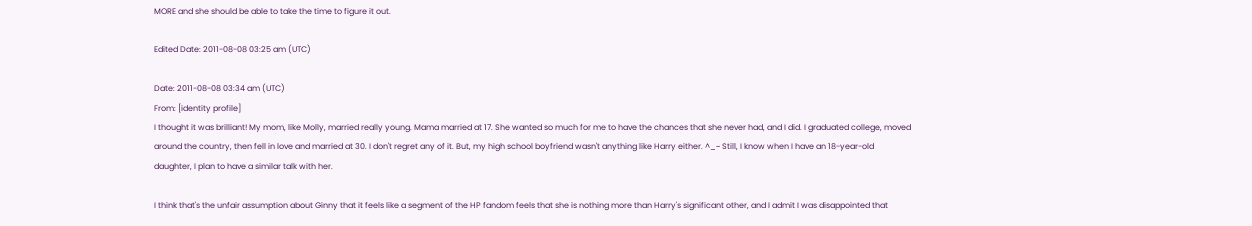MORE and she should be able to take the time to figure it out.

Edited Date: 2011-08-08 03:25 am (UTC)

Date: 2011-08-08 03:34 am (UTC)
From: [identity profile]
I thought it was brilliant! My mom, like Molly, married really young. Mama married at 17. She wanted so much for me to have the chances that she never had, and I did. I graduated college, moved around the country, then fell in love and married at 30. I don't regret any of it. But, my high school boyfriend wasn't anything like Harry either. ^_~ Still, I know when I have an 18-year-old daughter, I plan to have a similar talk with her.

I think that's the unfair assumption about Ginny that it feels like a segment of the HP fandom feels that she is nothing more than Harry's significant other, and I admit I was disappointed that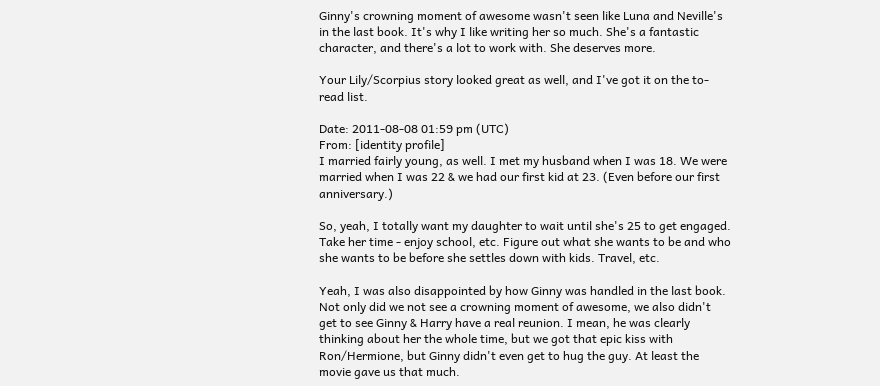Ginny's crowning moment of awesome wasn't seen like Luna and Neville's in the last book. It's why I like writing her so much. She's a fantastic character, and there's a lot to work with. She deserves more.

Your Lily/Scorpius story looked great as well, and I've got it on the to-read list.

Date: 2011-08-08 01:59 pm (UTC)
From: [identity profile]
I married fairly young, as well. I met my husband when I was 18. We were married when I was 22 & we had our first kid at 23. (Even before our first anniversary.)

So, yeah, I totally want my daughter to wait until she's 25 to get engaged. Take her time - enjoy school, etc. Figure out what she wants to be and who she wants to be before she settles down with kids. Travel, etc.

Yeah, I was also disappointed by how Ginny was handled in the last book. Not only did we not see a crowning moment of awesome, we also didn't get to see Ginny & Harry have a real reunion. I mean, he was clearly thinking about her the whole time, but we got that epic kiss with Ron/Hermione, but Ginny didn't even get to hug the guy. At least the movie gave us that much.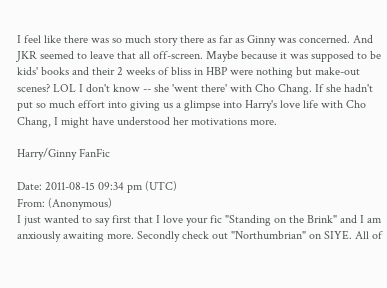I feel like there was so much story there as far as Ginny was concerned. And JKR seemed to leave that all off-screen. Maybe because it was supposed to be kids' books and their 2 weeks of bliss in HBP were nothing but make-out scenes? LOL I don't know -- she 'went there' with Cho Chang. If she hadn't put so much effort into giving us a glimpse into Harry's love life with Cho Chang, I might have understood her motivations more.

Harry/Ginny FanFic

Date: 2011-08-15 09:34 pm (UTC)
From: (Anonymous)
I just wanted to say first that I love your fic "Standing on the Brink" and I am anxiously awaiting more. Secondly check out "Northumbrian" on SIYE. All of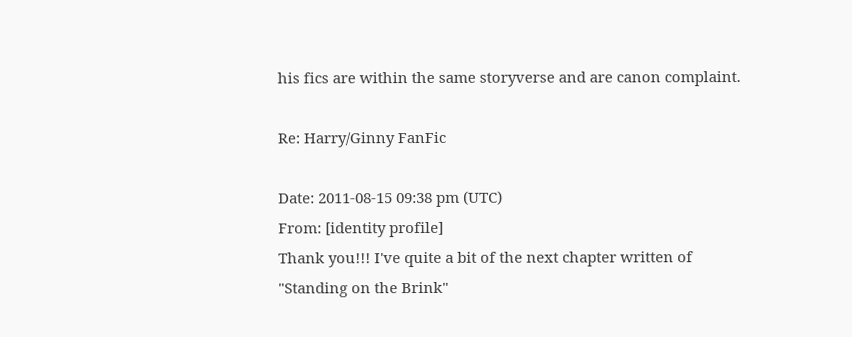his fics are within the same storyverse and are canon complaint.

Re: Harry/Ginny FanFic

Date: 2011-08-15 09:38 pm (UTC)
From: [identity profile]
Thank you!!! I've quite a bit of the next chapter written of "Standing on the Brink"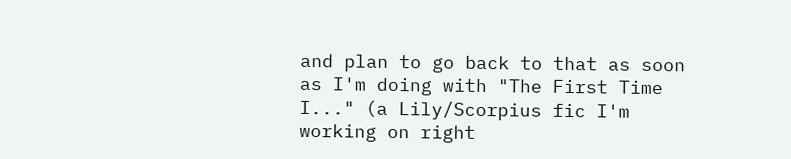and plan to go back to that as soon as I'm doing with "The First Time I..." (a Lily/Scorpius fic I'm working on right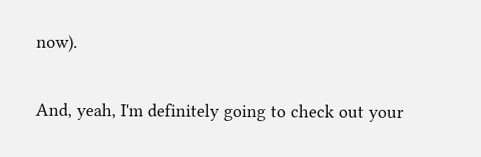now).

And, yeah, I'm definitely going to check out your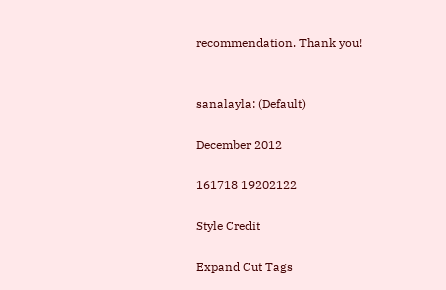recommendation. Thank you!


sanalayla: (Default)

December 2012

161718 19202122

Style Credit

Expand Cut Tags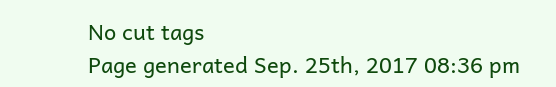No cut tags
Page generated Sep. 25th, 2017 08:36 pm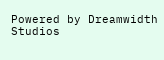Powered by Dreamwidth Studios